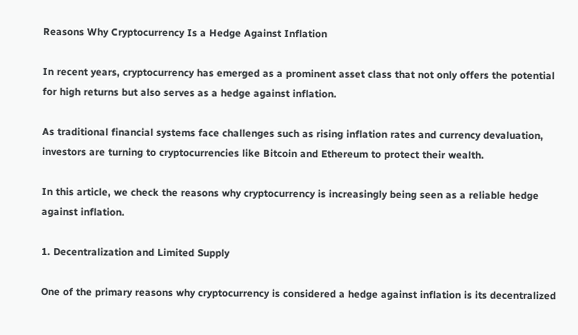Reasons Why Cryptocurrency Is a Hedge Against Inflation

In recent years, cryptocurrency has emerged as a prominent asset class that not only offers the potential for high returns but also serves as a hedge against inflation.

As traditional financial systems face challenges such as rising inflation rates and currency devaluation, investors are turning to cryptocurrencies like Bitcoin and Ethereum to protect their wealth.

In this article, we check the reasons why cryptocurrency is increasingly being seen as a reliable hedge against inflation.

1. Decentralization and Limited Supply

One of the primary reasons why cryptocurrency is considered a hedge against inflation is its decentralized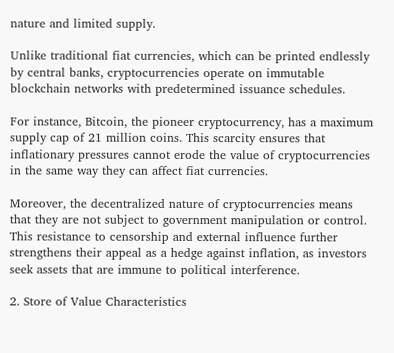nature and limited supply.

Unlike traditional fiat currencies, which can be printed endlessly by central banks, cryptocurrencies operate on immutable blockchain networks with predetermined issuance schedules.

For instance, Bitcoin, the pioneer cryptocurrency, has a maximum supply cap of 21 million coins. This scarcity ensures that inflationary pressures cannot erode the value of cryptocurrencies in the same way they can affect fiat currencies.

Moreover, the decentralized nature of cryptocurrencies means that they are not subject to government manipulation or control. This resistance to censorship and external influence further strengthens their appeal as a hedge against inflation, as investors seek assets that are immune to political interference.

2. Store of Value Characteristics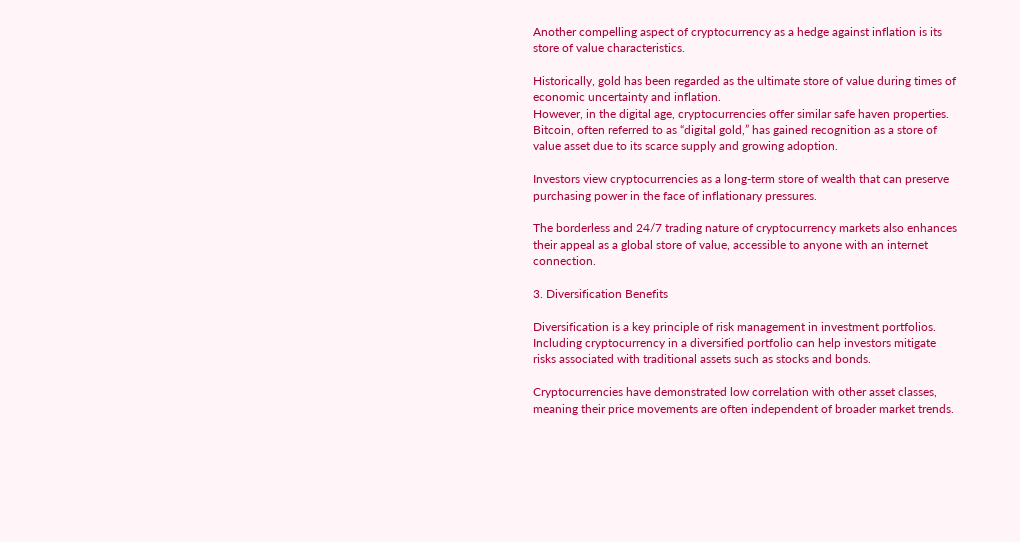Another compelling aspect of cryptocurrency as a hedge against inflation is its store of value characteristics.

Historically, gold has been regarded as the ultimate store of value during times of economic uncertainty and inflation.
However, in the digital age, cryptocurrencies offer similar safe haven properties. Bitcoin, often referred to as “digital gold,” has gained recognition as a store of value asset due to its scarce supply and growing adoption.

Investors view cryptocurrencies as a long-term store of wealth that can preserve purchasing power in the face of inflationary pressures.

The borderless and 24/7 trading nature of cryptocurrency markets also enhances their appeal as a global store of value, accessible to anyone with an internet connection.

3. Diversification Benefits

Diversification is a key principle of risk management in investment portfolios. Including cryptocurrency in a diversified portfolio can help investors mitigate risks associated with traditional assets such as stocks and bonds.

Cryptocurrencies have demonstrated low correlation with other asset classes, meaning their price movements are often independent of broader market trends.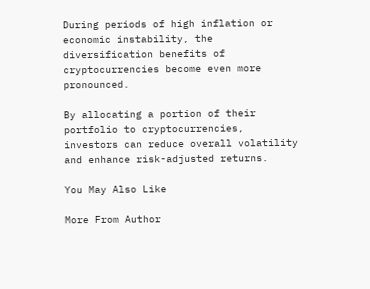During periods of high inflation or economic instability, the diversification benefits of cryptocurrencies become even more pronounced.

By allocating a portion of their portfolio to cryptocurrencies, investors can reduce overall volatility and enhance risk-adjusted returns.

You May Also Like

More From Author